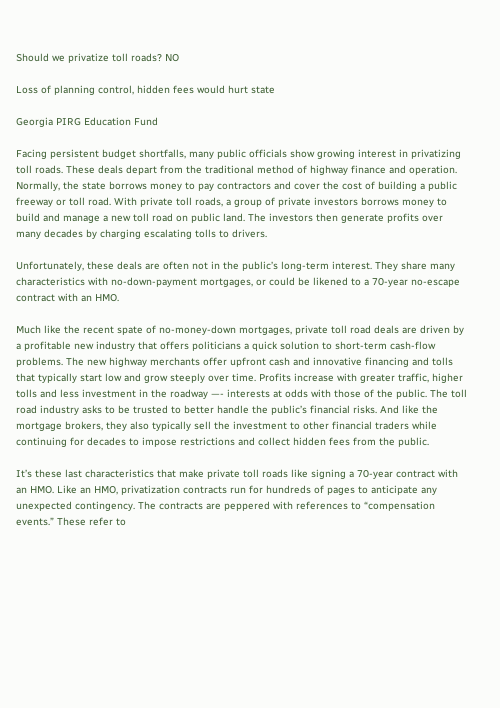Should we privatize toll roads? NO

Loss of planning control, hidden fees would hurt state

Georgia PIRG Education Fund

Facing persistent budget shortfalls, many public officials show growing interest in privatizing toll roads. These deals depart from the traditional method of highway finance and operation. Normally, the state borrows money to pay contractors and cover the cost of building a public freeway or toll road. With private toll roads, a group of private investors borrows money to build and manage a new toll road on public land. The investors then generate profits over many decades by charging escalating tolls to drivers.

Unfortunately, these deals are often not in the public’s long-term interest. They share many characteristics with no-down-payment mortgages, or could be likened to a 70-year no-escape contract with an HMO.

Much like the recent spate of no-money-down mortgages, private toll road deals are driven by a profitable new industry that offers politicians a quick solution to short-term cash-flow problems. The new highway merchants offer upfront cash and innovative financing and tolls that typically start low and grow steeply over time. Profits increase with greater traffic, higher tolls and less investment in the roadway —- interests at odds with those of the public. The toll road industry asks to be trusted to better handle the public’s financial risks. And like the mortgage brokers, they also typically sell the investment to other financial traders while continuing for decades to impose restrictions and collect hidden fees from the public.

It’s these last characteristics that make private toll roads like signing a 70-year contract with an HMO. Like an HMO, privatization contracts run for hundreds of pages to anticipate any unexpected contingency. The contracts are peppered with references to “compensation events.” These refer to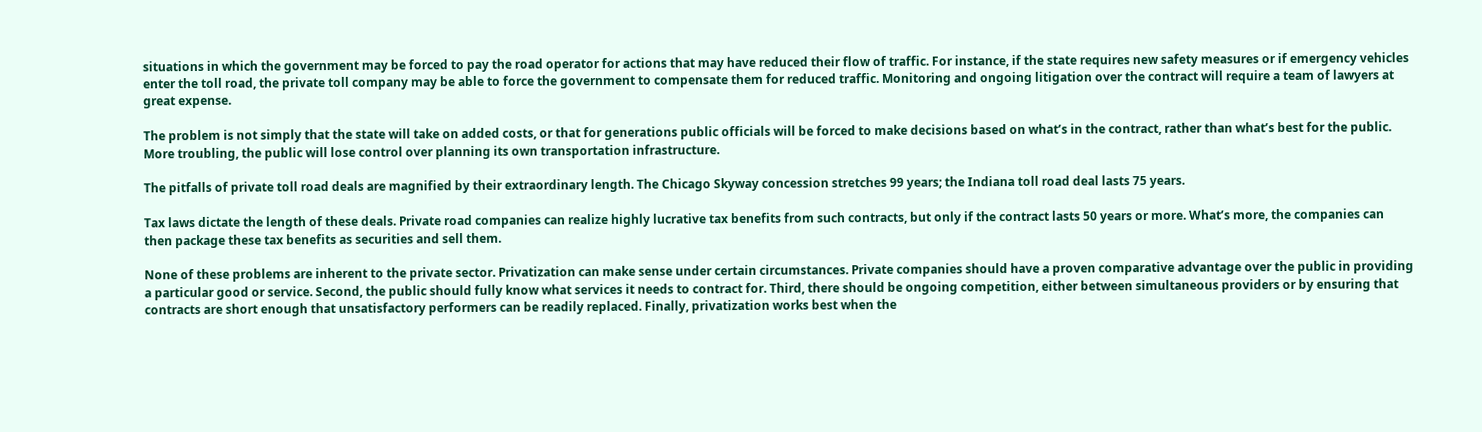situations in which the government may be forced to pay the road operator for actions that may have reduced their flow of traffic. For instance, if the state requires new safety measures or if emergency vehicles enter the toll road, the private toll company may be able to force the government to compensate them for reduced traffic. Monitoring and ongoing litigation over the contract will require a team of lawyers at great expense.

The problem is not simply that the state will take on added costs, or that for generations public officials will be forced to make decisions based on what’s in the contract, rather than what’s best for the public. More troubling, the public will lose control over planning its own transportation infrastructure.

The pitfalls of private toll road deals are magnified by their extraordinary length. The Chicago Skyway concession stretches 99 years; the Indiana toll road deal lasts 75 years.

Tax laws dictate the length of these deals. Private road companies can realize highly lucrative tax benefits from such contracts, but only if the contract lasts 50 years or more. What’s more, the companies can then package these tax benefits as securities and sell them.

None of these problems are inherent to the private sector. Privatization can make sense under certain circumstances. Private companies should have a proven comparative advantage over the public in providing a particular good or service. Second, the public should fully know what services it needs to contract for. Third, there should be ongoing competition, either between simultaneous providers or by ensuring that contracts are short enough that unsatisfactory performers can be readily replaced. Finally, privatization works best when the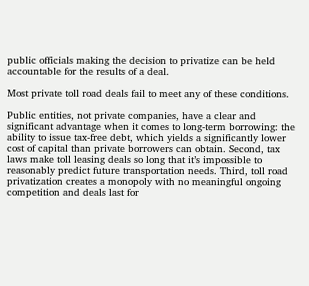public officials making the decision to privatize can be held accountable for the results of a deal.

Most private toll road deals fail to meet any of these conditions.

Public entities, not private companies, have a clear and significant advantage when it comes to long-term borrowing: the ability to issue tax-free debt, which yields a significantly lower cost of capital than private borrowers can obtain. Second, tax laws make toll leasing deals so long that it’s impossible to reasonably predict future transportation needs. Third, toll road privatization creates a monopoly with no meaningful ongoing competition and deals last for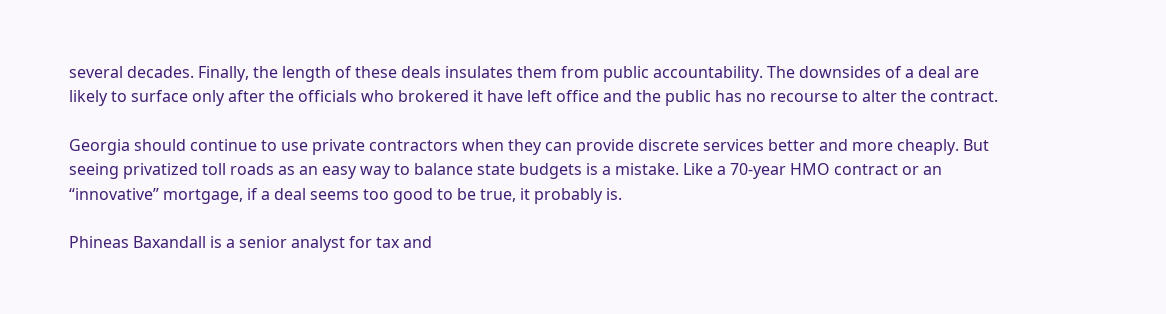several decades. Finally, the length of these deals insulates them from public accountability. The downsides of a deal are likely to surface only after the officials who brokered it have left office and the public has no recourse to alter the contract.

Georgia should continue to use private contractors when they can provide discrete services better and more cheaply. But seeing privatized toll roads as an easy way to balance state budgets is a mistake. Like a 70-year HMO contract or an “innovative” mortgage, if a deal seems too good to be true, it probably is.

Phineas Baxandall is a senior analyst for tax and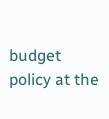budget policy at the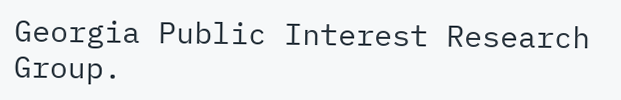Georgia Public Interest Research Group.